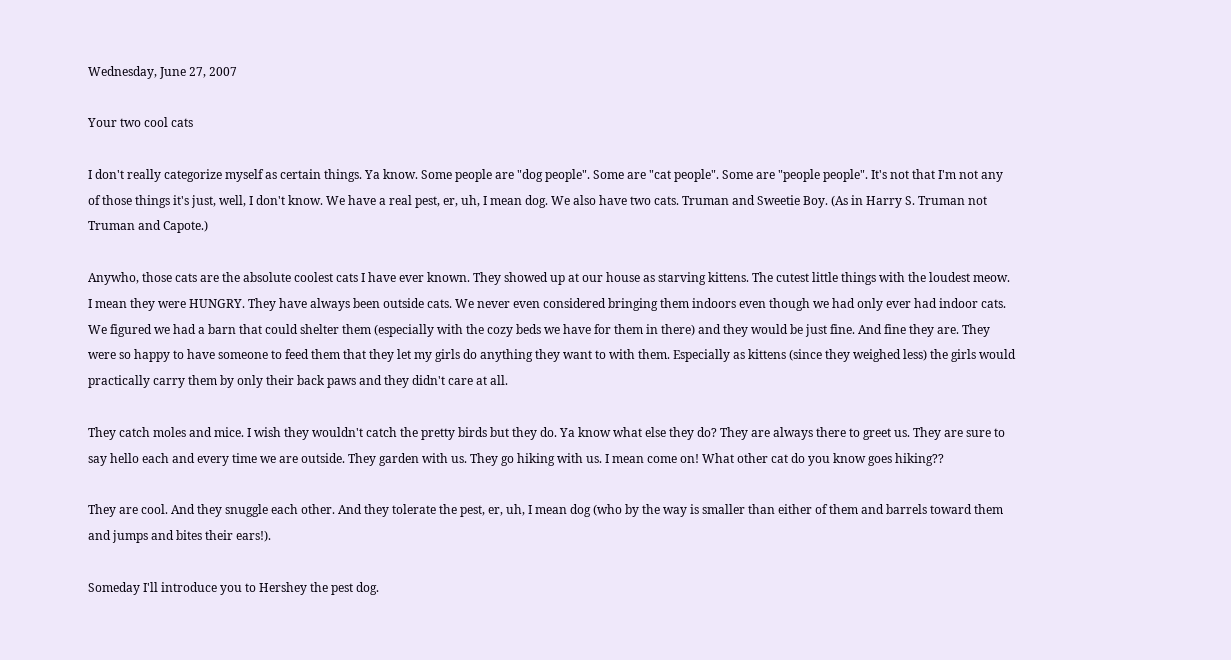Wednesday, June 27, 2007

Your two cool cats

I don't really categorize myself as certain things. Ya know. Some people are "dog people". Some are "cat people". Some are "people people". It's not that I'm not any of those things it's just, well, I don't know. We have a real pest, er, uh, I mean dog. We also have two cats. Truman and Sweetie Boy. (As in Harry S. Truman not Truman and Capote.)

Anywho, those cats are the absolute coolest cats I have ever known. They showed up at our house as starving kittens. The cutest little things with the loudest meow. I mean they were HUNGRY. They have always been outside cats. We never even considered bringing them indoors even though we had only ever had indoor cats. We figured we had a barn that could shelter them (especially with the cozy beds we have for them in there) and they would be just fine. And fine they are. They were so happy to have someone to feed them that they let my girls do anything they want to with them. Especially as kittens (since they weighed less) the girls would practically carry them by only their back paws and they didn't care at all.

They catch moles and mice. I wish they wouldn't catch the pretty birds but they do. Ya know what else they do? They are always there to greet us. They are sure to say hello each and every time we are outside. They garden with us. They go hiking with us. I mean come on! What other cat do you know goes hiking??

They are cool. And they snuggle each other. And they tolerate the pest, er, uh, I mean dog (who by the way is smaller than either of them and barrels toward them and jumps and bites their ears!).

Someday I'll introduce you to Hershey the pest dog.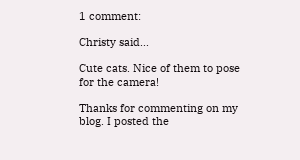1 comment:

Christy said...

Cute cats. Nice of them to pose for the camera!

Thanks for commenting on my blog. I posted the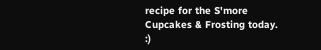recipe for the S'more Cupcakes & Frosting today. :)